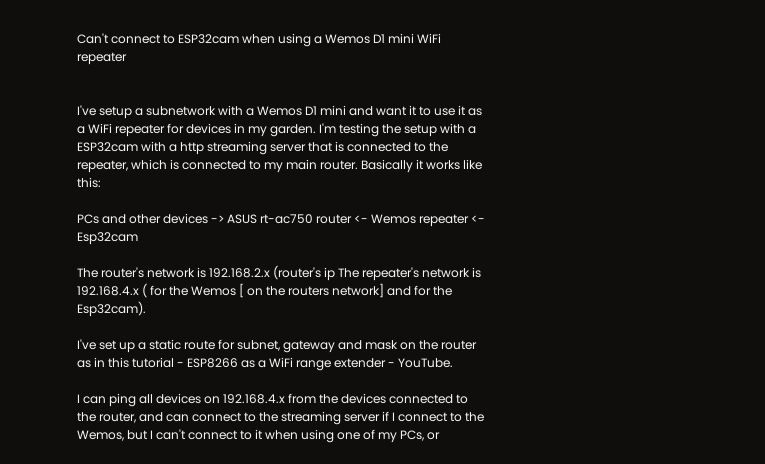Can't connect to ESP32cam when using a Wemos D1 mini WiFi repeater


I've setup a subnetwork with a Wemos D1 mini and want it to use it as a WiFi repeater for devices in my garden. I'm testing the setup with a ESP32cam with a http streaming server that is connected to the repeater, which is connected to my main router. Basically it works like this:

PCs and other devices -> ASUS rt-ac750 router <- Wemos repeater <- Esp32cam

The router's network is 192.168.2.x (router's ip The repeater's network is 192.168.4.x ( for the Wemos [ on the routers network] and for the Esp32cam).

I've set up a static route for subnet, gateway and mask on the router as in this tutorial - ESP8266 as a WiFi range extender - YouTube.

I can ping all devices on 192.168.4.x from the devices connected to the router, and can connect to the streaming server if I connect to the Wemos, but I can't connect to it when using one of my PCs, or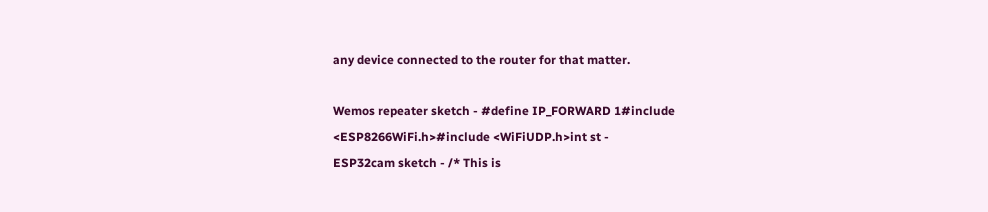any device connected to the router for that matter.

Wemos repeater sketch - #define IP_FORWARD 1#include <ESP8266WiFi.h>#include <WiFiUDP.h>int st -
ESP32cam sketch - /* This is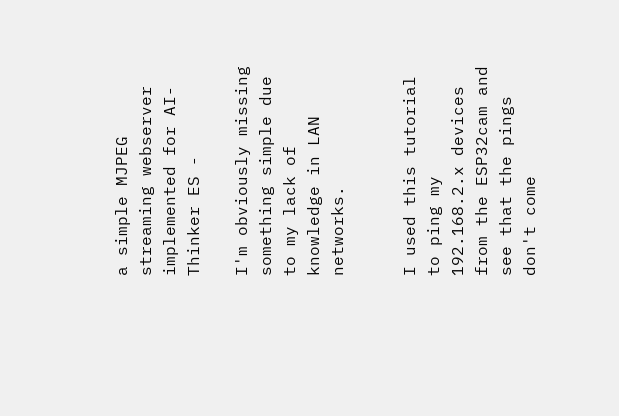a simple MJPEG streaming webserver implemented for AI-Thinker ES -

I'm obviously missing something simple due to my lack of knowledge in LAN networks.


I used this tutorial to ping my 192.168.2.x devices from the ESP32cam and see that the pings don't come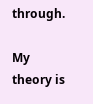through.

My theory is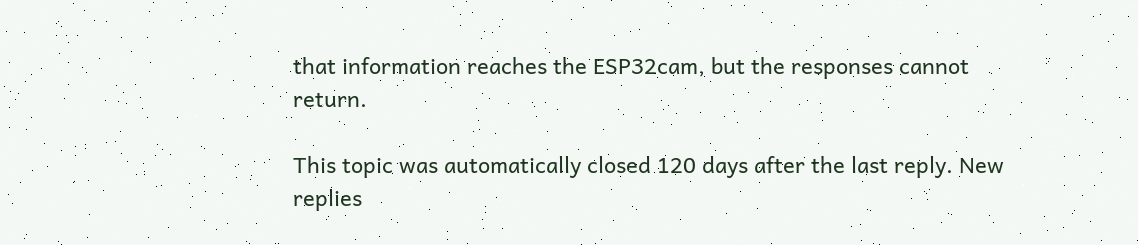that information reaches the ESP32cam, but the responses cannot return.

This topic was automatically closed 120 days after the last reply. New replies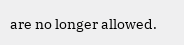are no longer allowed.